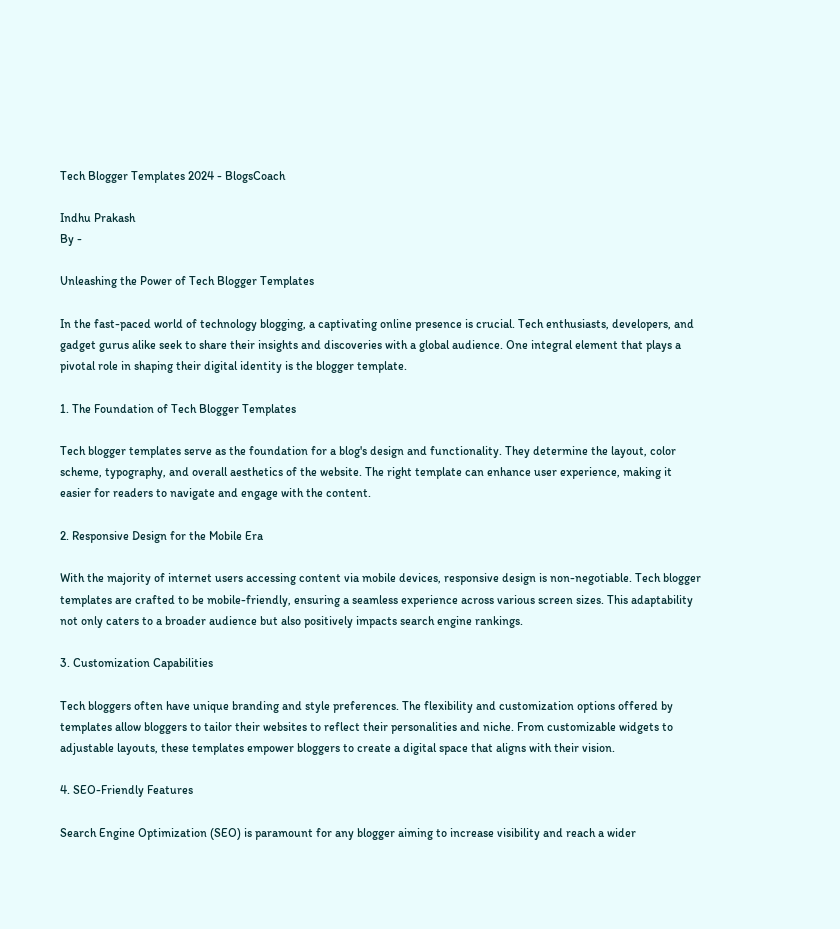Tech Blogger Templates 2024 - BlogsCoach

Indhu Prakash
By -

Unleashing the Power of Tech Blogger Templates

In the fast-paced world of technology blogging, a captivating online presence is crucial. Tech enthusiasts, developers, and gadget gurus alike seek to share their insights and discoveries with a global audience. One integral element that plays a pivotal role in shaping their digital identity is the blogger template.

1. The Foundation of Tech Blogger Templates

Tech blogger templates serve as the foundation for a blog's design and functionality. They determine the layout, color scheme, typography, and overall aesthetics of the website. The right template can enhance user experience, making it easier for readers to navigate and engage with the content.

2. Responsive Design for the Mobile Era

With the majority of internet users accessing content via mobile devices, responsive design is non-negotiable. Tech blogger templates are crafted to be mobile-friendly, ensuring a seamless experience across various screen sizes. This adaptability not only caters to a broader audience but also positively impacts search engine rankings.

3. Customization Capabilities

Tech bloggers often have unique branding and style preferences. The flexibility and customization options offered by templates allow bloggers to tailor their websites to reflect their personalities and niche. From customizable widgets to adjustable layouts, these templates empower bloggers to create a digital space that aligns with their vision.

4. SEO-Friendly Features

Search Engine Optimization (SEO) is paramount for any blogger aiming to increase visibility and reach a wider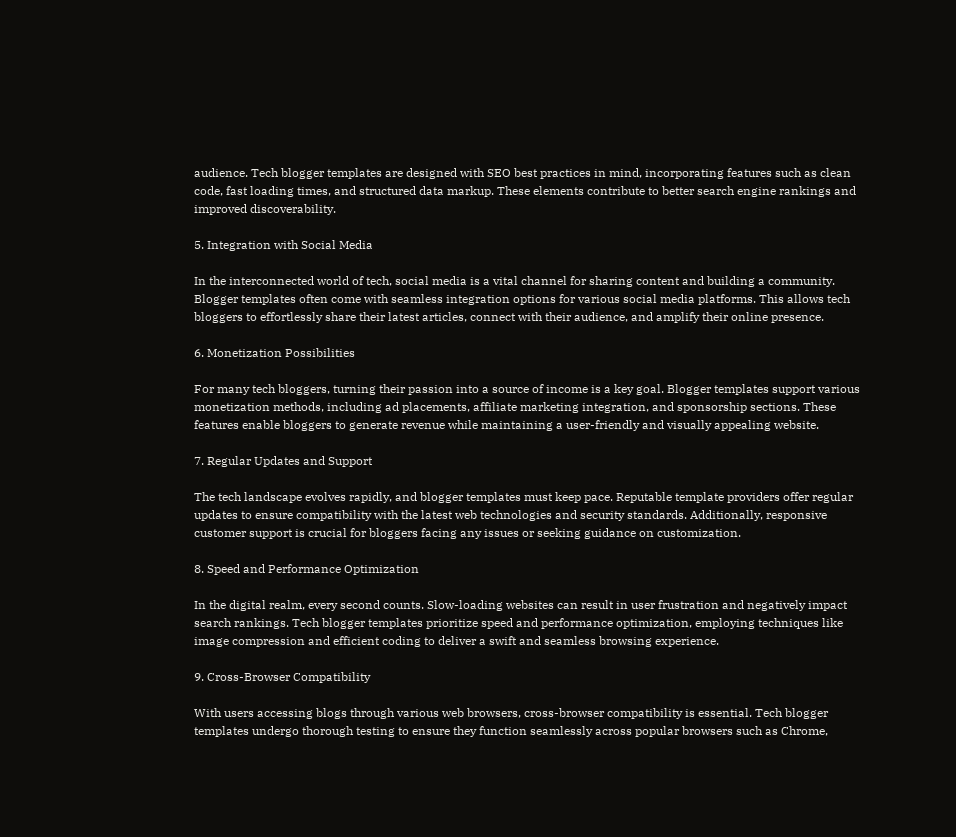audience. Tech blogger templates are designed with SEO best practices in mind, incorporating features such as clean code, fast loading times, and structured data markup. These elements contribute to better search engine rankings and improved discoverability.

5. Integration with Social Media

In the interconnected world of tech, social media is a vital channel for sharing content and building a community. Blogger templates often come with seamless integration options for various social media platforms. This allows tech bloggers to effortlessly share their latest articles, connect with their audience, and amplify their online presence.

6. Monetization Possibilities

For many tech bloggers, turning their passion into a source of income is a key goal. Blogger templates support various monetization methods, including ad placements, affiliate marketing integration, and sponsorship sections. These features enable bloggers to generate revenue while maintaining a user-friendly and visually appealing website.

7. Regular Updates and Support

The tech landscape evolves rapidly, and blogger templates must keep pace. Reputable template providers offer regular updates to ensure compatibility with the latest web technologies and security standards. Additionally, responsive customer support is crucial for bloggers facing any issues or seeking guidance on customization.

8. Speed and Performance Optimization

In the digital realm, every second counts. Slow-loading websites can result in user frustration and negatively impact search rankings. Tech blogger templates prioritize speed and performance optimization, employing techniques like image compression and efficient coding to deliver a swift and seamless browsing experience.

9. Cross-Browser Compatibility

With users accessing blogs through various web browsers, cross-browser compatibility is essential. Tech blogger templates undergo thorough testing to ensure they function seamlessly across popular browsers such as Chrome,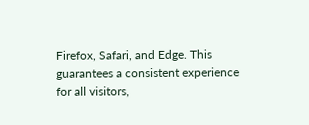Firefox, Safari, and Edge. This guarantees a consistent experience for all visitors,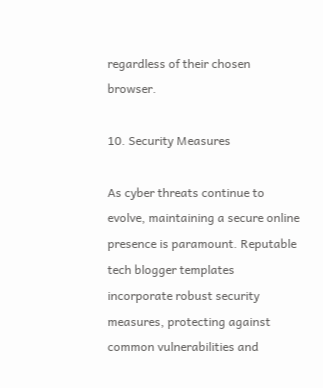regardless of their chosen browser.

10. Security Measures

As cyber threats continue to evolve, maintaining a secure online presence is paramount. Reputable tech blogger templates incorporate robust security measures, protecting against common vulnerabilities and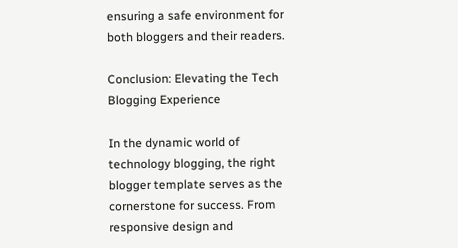ensuring a safe environment for both bloggers and their readers.

Conclusion: Elevating the Tech Blogging Experience

In the dynamic world of technology blogging, the right blogger template serves as the cornerstone for success. From responsive design and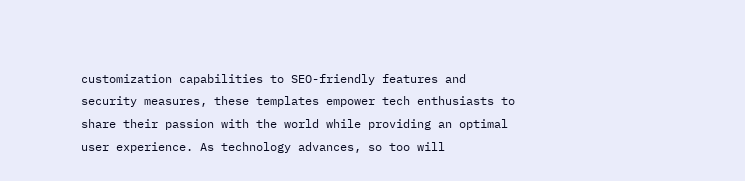customization capabilities to SEO-friendly features and security measures, these templates empower tech enthusiasts to share their passion with the world while providing an optimal user experience. As technology advances, so too will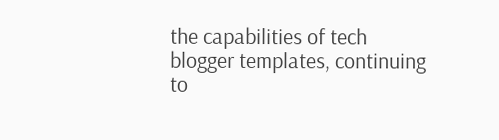the capabilities of tech blogger templates, continuing to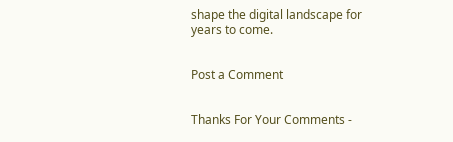shape the digital landscape for years to come.


Post a Comment


Thanks For Your Comments -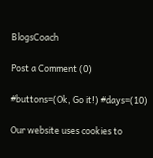BlogsCoach

Post a Comment (0)

#buttons=(Ok, Go it!) #days=(10)

Our website uses cookies to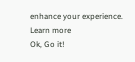enhance your experience. Learn more
Ok, Go it!